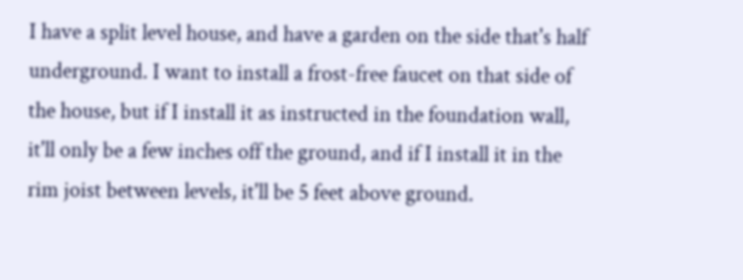I have a split level house, and have a garden on the side that's half underground. I want to install a frost-free faucet on that side of the house, but if I install it as instructed in the foundation wall, it'll only be a few inches off the ground, and if I install it in the rim joist between levels, it'll be 5 feet above ground.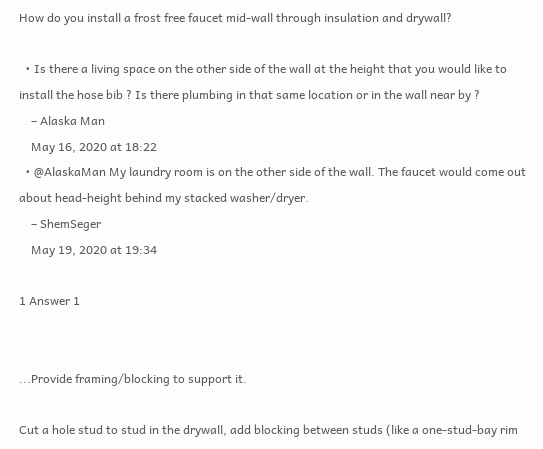How do you install a frost free faucet mid-wall through insulation and drywall?

  • Is there a living space on the other side of the wall at the height that you would like to install the hose bib ? Is there plumbing in that same location or in the wall near by ?
    – Alaska Man
    May 16, 2020 at 18:22
  • @AlaskaMan My laundry room is on the other side of the wall. The faucet would come out about head-height behind my stacked washer/dryer.
    – ShemSeger
    May 19, 2020 at 19:34

1 Answer 1


...Provide framing/blocking to support it.

Cut a hole stud to stud in the drywall, add blocking between studs (like a one-stud-bay rim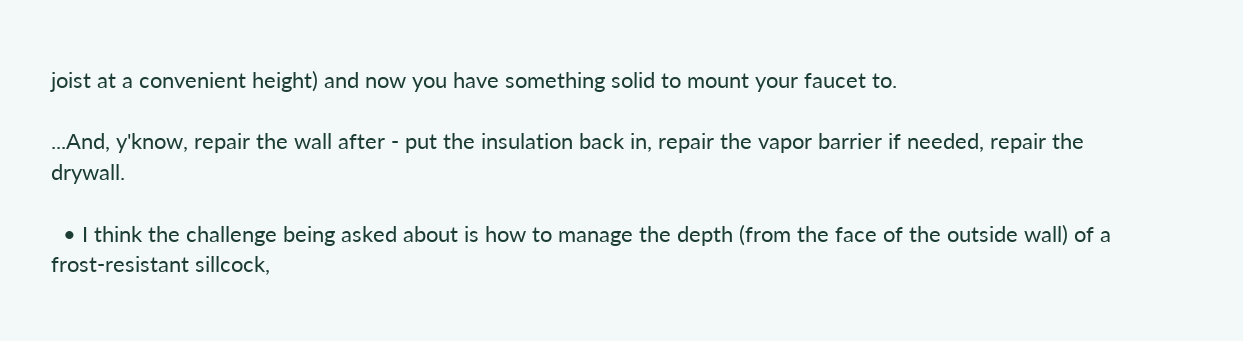joist at a convenient height) and now you have something solid to mount your faucet to.

...And, y'know, repair the wall after - put the insulation back in, repair the vapor barrier if needed, repair the drywall.

  • I think the challenge being asked about is how to manage the depth (from the face of the outside wall) of a frost-resistant sillcock,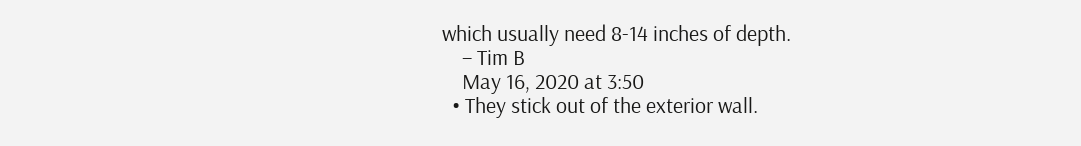which usually need 8-14 inches of depth.
    – Tim B
    May 16, 2020 at 3:50
  • They stick out of the exterior wall.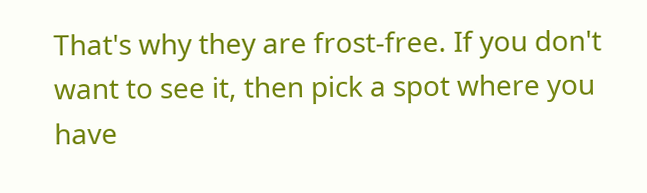That's why they are frost-free. If you don't want to see it, then pick a spot where you have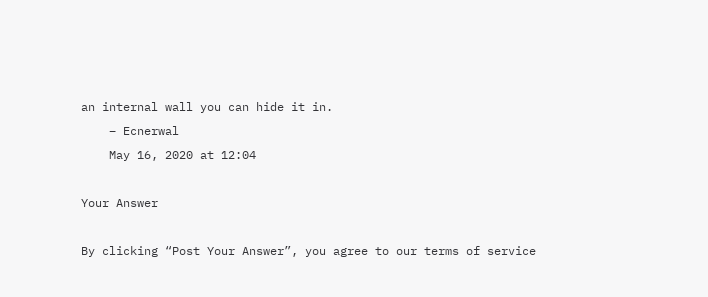an internal wall you can hide it in.
    – Ecnerwal
    May 16, 2020 at 12:04

Your Answer

By clicking “Post Your Answer”, you agree to our terms of service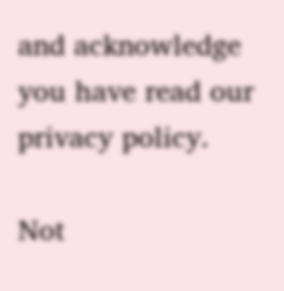and acknowledge you have read our privacy policy.

Not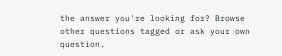the answer you're looking for? Browse other questions tagged or ask your own question.